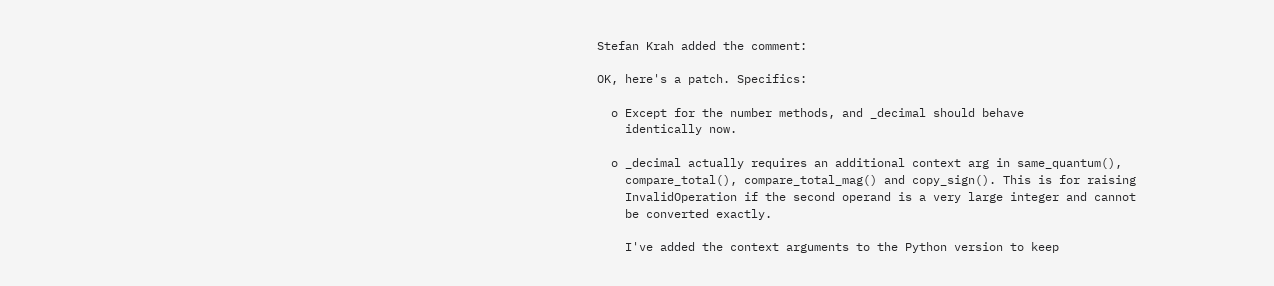Stefan Krah added the comment:

OK, here's a patch. Specifics:

  o Except for the number methods, and _decimal should behave
    identically now.

  o _decimal actually requires an additional context arg in same_quantum(),
    compare_total(), compare_total_mag() and copy_sign(). This is for raising
    InvalidOperation if the second operand is a very large integer and cannot
    be converted exactly.

    I've added the context arguments to the Python version to keep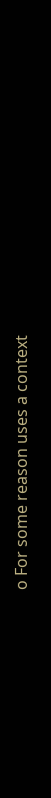o For some reason uses a context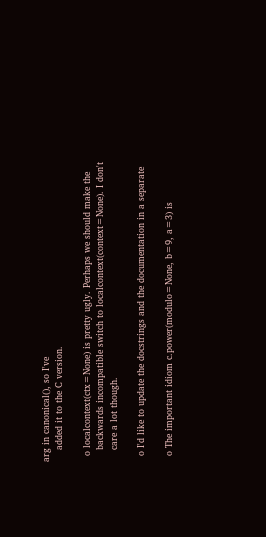arg in canonical(), so I've
    added it to the C version.

  o localcontext(ctx=None) is pretty ugly. Perhaps we should make the
    backwards incompatible switch to localcontext(context=None). I don't
    care a lot though.

  o I'd like to update the docstrings and the documentation in a separate

  o The important idiom c.power(modulo=None, b=9, a=3) is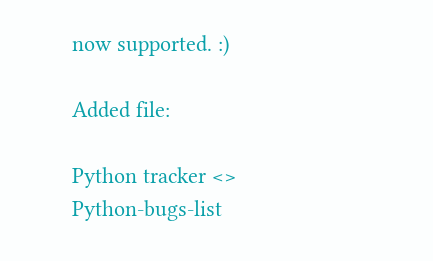now supported. :)

Added file:

Python tracker <>
Python-bugs-list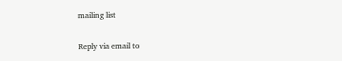mailing list

Reply via email to